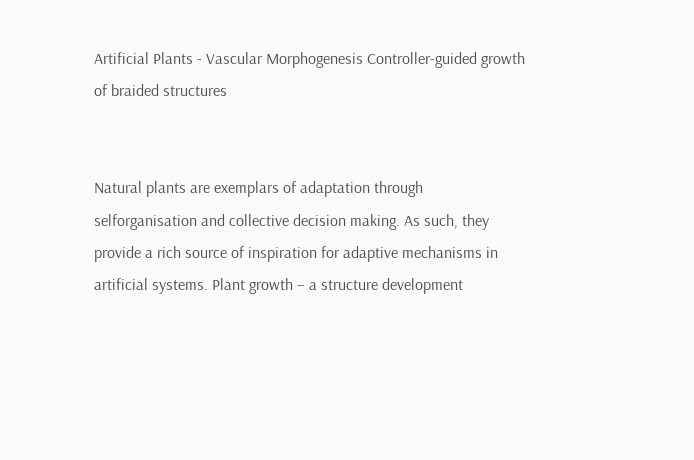Artificial Plants - Vascular Morphogenesis Controller-guided growth of braided structures


Natural plants are exemplars of adaptation through selforganisation and collective decision making. As such, they provide a rich source of inspiration for adaptive mechanisms in artificial systems. Plant growth – a structure development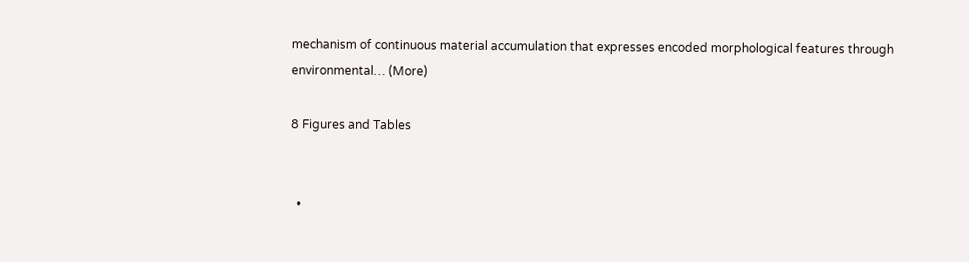mechanism of continuous material accumulation that expresses encoded morphological features through environmental… (More)

8 Figures and Tables


  •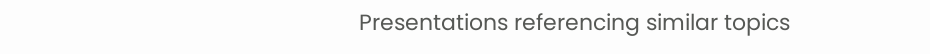Presentations referencing similar topics